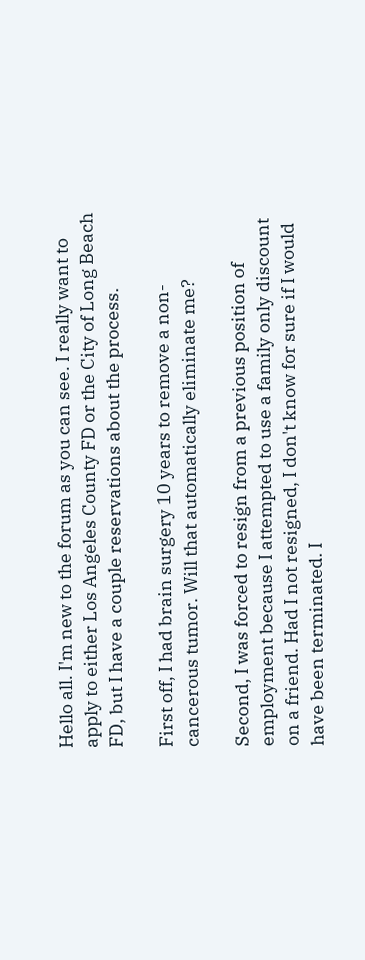Hello all. I'm new to the forum as you can see. I really want to apply to either Los Angeles County FD or the City of Long Beach FD, but I have a couple reservations about the process.

First off, I had brain surgery 10 years to remove a non-cancerous tumor. Will that automatically eliminate me?

Second, I was forced to resign from a previous position of employment because I attempted to use a family only discount on a friend. Had I not resigned, I don't know for sure if I would have been terminated. I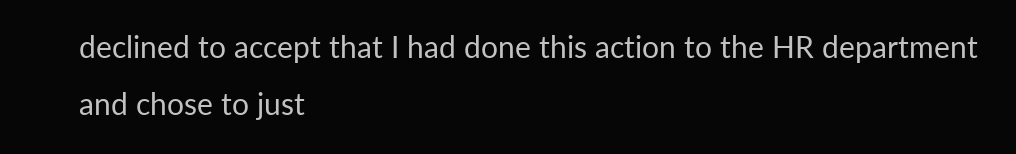declined to accept that I had done this action to the HR department and chose to just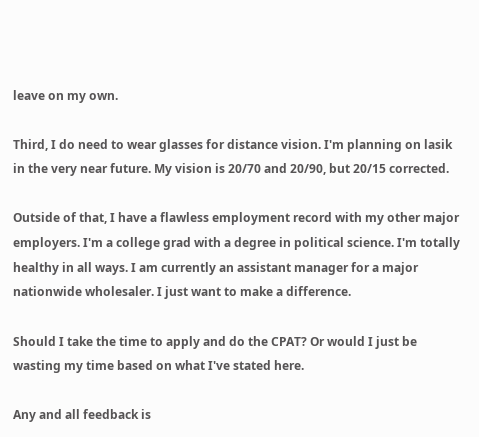leave on my own.

Third, I do need to wear glasses for distance vision. I'm planning on lasik in the very near future. My vision is 20/70 and 20/90, but 20/15 corrected.

Outside of that, I have a flawless employment record with my other major employers. I'm a college grad with a degree in political science. I'm totally healthy in all ways. I am currently an assistant manager for a major nationwide wholesaler. I just want to make a difference.

Should I take the time to apply and do the CPAT? Or would I just be wasting my time based on what I've stated here.

Any and all feedback is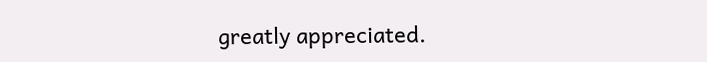greatly appreciated.